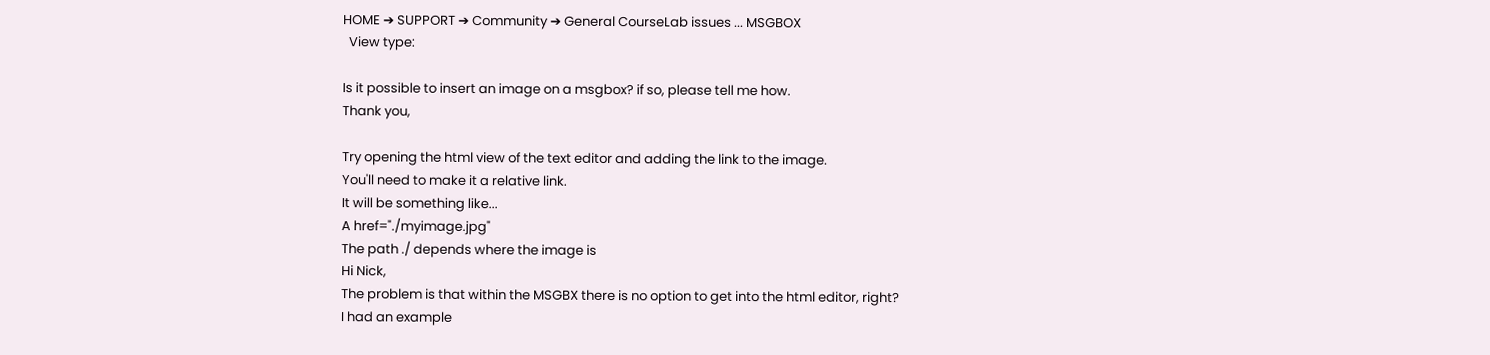HOME ➔ SUPPORT ➔ Community ➔ General CourseLab issues ... MSGBOX
  View type:

Is it possible to insert an image on a msgbox? if so, please tell me how.
Thank you,

Try opening the html view of the text editor and adding the link to the image.
You'll need to make it a relative link.
It will be something like...
A href="./myimage.jpg"
The path ./ depends where the image is
Hi Nick,
The problem is that within the MSGBX there is no option to get into the html editor, right?
I had an example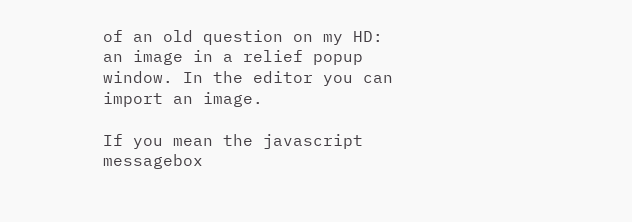of an old question on my HD: an image in a relief popup window. In the editor you can import an image.

If you mean the javascript messagebox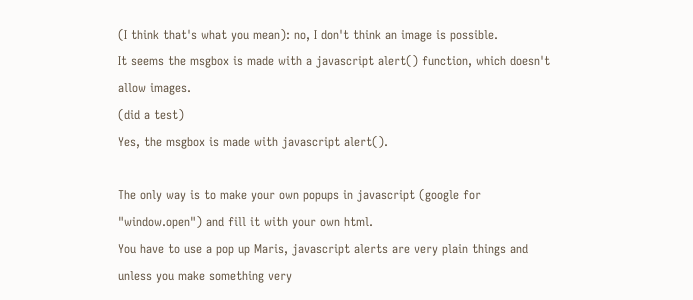(I think that's what you mean): no, I don't think an image is possible.
It seems the msgbox is made with a javascript alert() function, which doesn't allow images.
(did a test)
Yes, the msgbox is made with javascript alert().

The only way is to make your own popups in javascript (google for "window.open") and fill it with your own html.
You have to use a pop up Maris, javascript alerts are very plain things and unless you make something very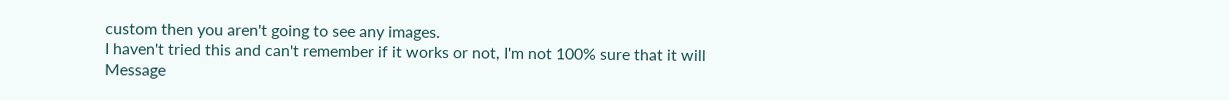custom then you aren't going to see any images.
I haven't tried this and can't remember if it works or not, I'm not 100% sure that it will
Message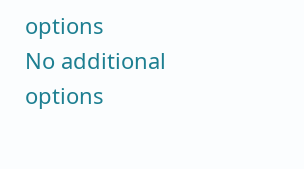options
No additional options